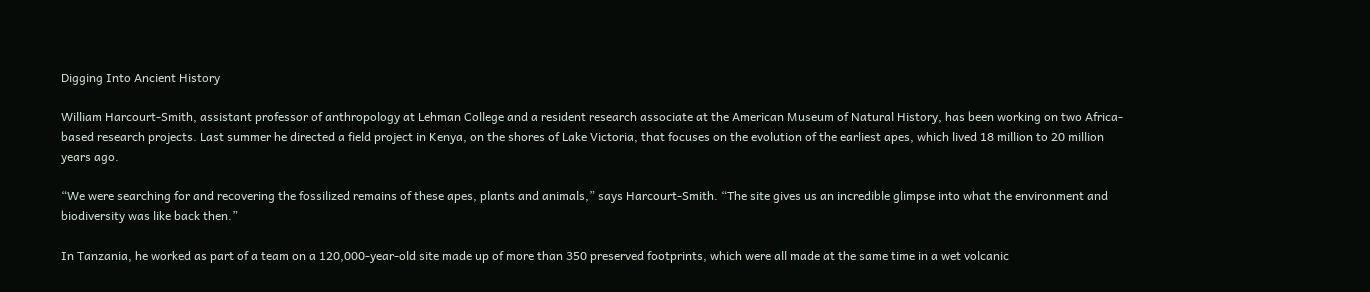Digging Into Ancient History

William Harcourt-Smith, assistant professor of anthropology at Lehman College and a resident research associate at the American Museum of Natural History, has been working on two Africa-based research projects. Last summer he directed a field project in Kenya, on the shores of Lake Victoria, that focuses on the evolution of the earliest apes, which lived 18 million to 20 million years ago.

“We were searching for and recovering the fossilized remains of these apes, plants and animals,” says Harcourt-Smith. “The site gives us an incredible glimpse into what the environment and biodiversity was like back then.”

In Tanzania, he worked as part of a team on a 120,000-year-old site made up of more than 350 preserved footprints, which were all made at the same time in a wet volcanic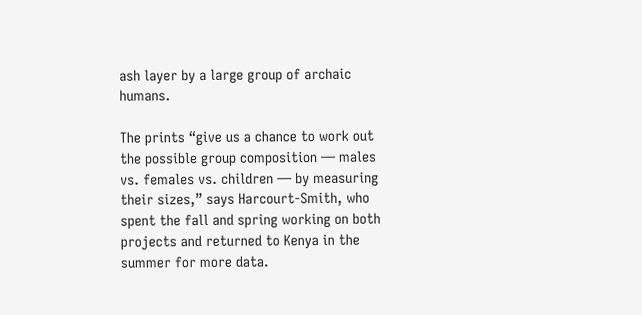ash layer by a large group of archaic humans.

The prints “give us a chance to work out the possible group composition — males vs. females vs. children — by measuring their sizes,” says Harcourt-Smith, who spent the fall and spring working on both projects and returned to Kenya in the summer for more data.